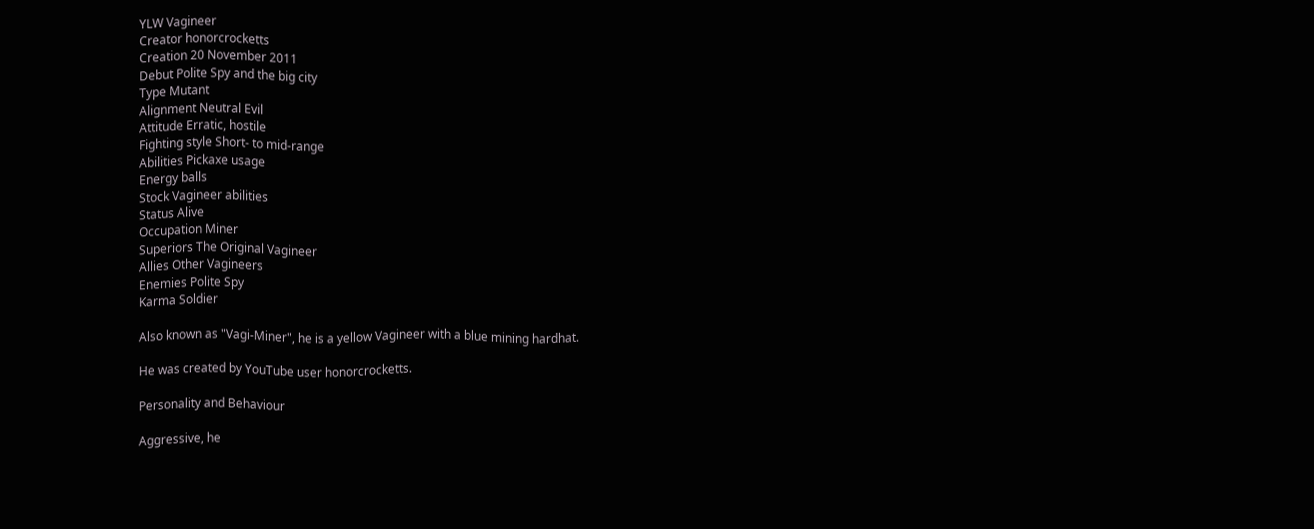YLW Vagineer
Creator honorcrocketts
Creation 20 November 2011
Debut Polite Spy and the big city
Type Mutant
Alignment Neutral Evil
Attitude Erratic, hostile
Fighting style Short- to mid-range
Abilities Pickaxe usage
Energy balls
Stock Vagineer abilities
Status Alive
Occupation Miner
Superiors The Original Vagineer
Allies Other Vagineers
Enemies Polite Spy
Karma Soldier

Also known as "Vagi-Miner", he is a yellow Vagineer with a blue mining hardhat.

He was created by YouTube user honorcrocketts.

Personality and Behaviour

Aggressive, he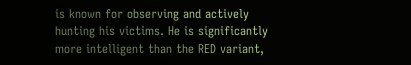is known for observing and actively hunting his victims. He is significantly more intelligent than the RED variant,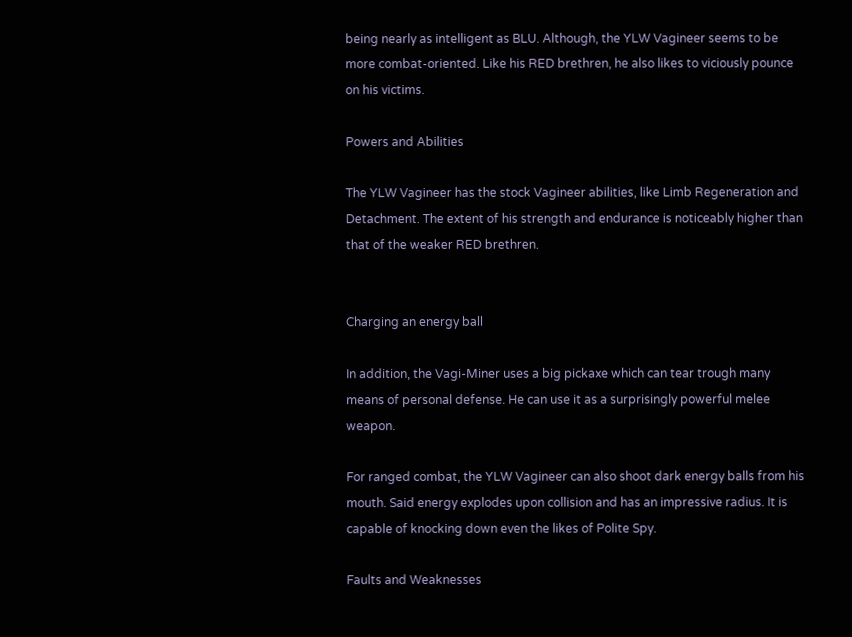being nearly as intelligent as BLU. Although, the YLW Vagineer seems to be more combat-oriented. Like his RED brethren, he also likes to viciously pounce on his victims.

Powers and Abilities

The YLW Vagineer has the stock Vagineer abilities, like Limb Regeneration and Detachment. The extent of his strength and endurance is noticeably higher than that of the weaker RED brethren.


Charging an energy ball

In addition, the Vagi-Miner uses a big pickaxe which can tear trough many means of personal defense. He can use it as a surprisingly powerful melee weapon.

For ranged combat, the YLW Vagineer can also shoot dark energy balls from his mouth. Said energy explodes upon collision and has an impressive radius. It is capable of knocking down even the likes of Polite Spy.

Faults and Weaknesses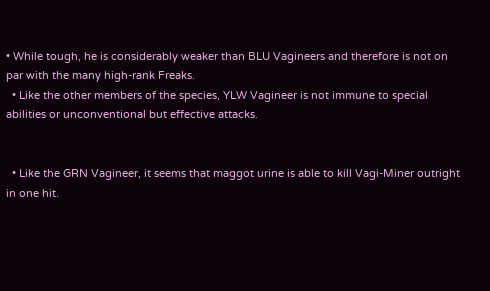• While tough, he is considerably weaker than BLU Vagineers and therefore is not on par with the many high-rank Freaks.
  • Like the other members of the species, YLW Vagineer is not immune to special abilities or unconventional but effective attacks.


  • Like the GRN Vagineer, it seems that maggot urine is able to kill Vagi-Miner outright in one hit.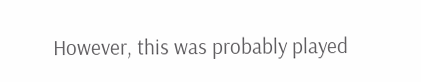However, this was probably played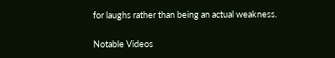for laughs rather than being an actual weakness.

Notable Videos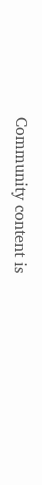Community content is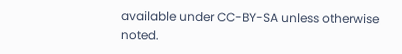available under CC-BY-SA unless otherwise noted.